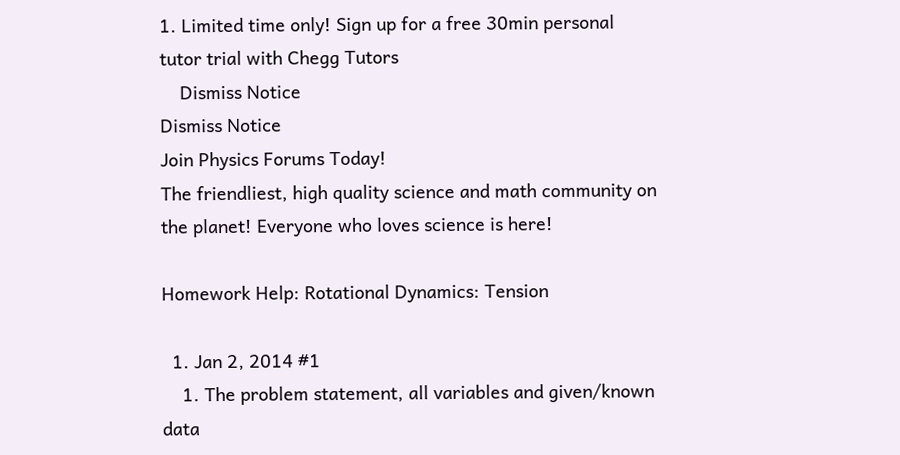1. Limited time only! Sign up for a free 30min personal tutor trial with Chegg Tutors
    Dismiss Notice
Dismiss Notice
Join Physics Forums Today!
The friendliest, high quality science and math community on the planet! Everyone who loves science is here!

Homework Help: Rotational Dynamics: Tension

  1. Jan 2, 2014 #1
    1. The problem statement, all variables and given/known data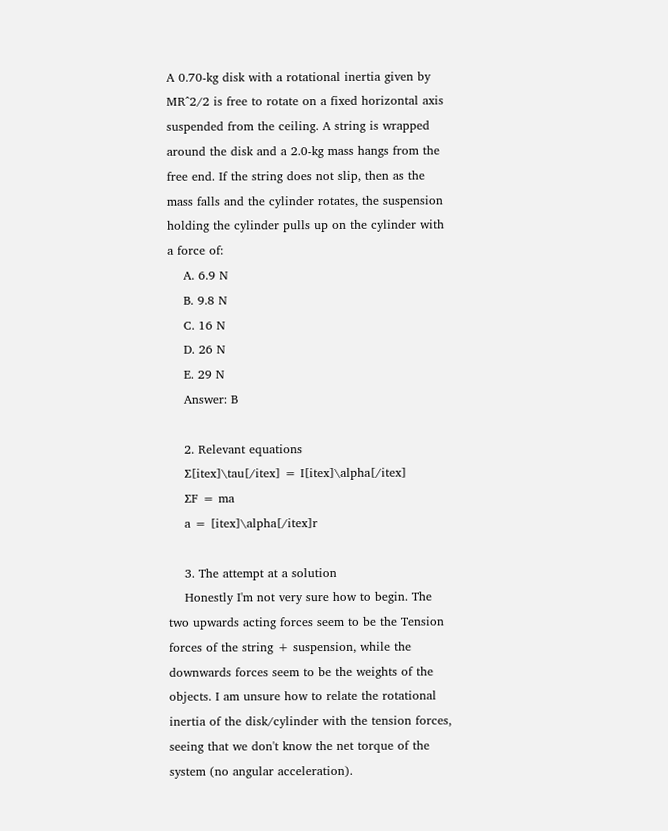A 0.70-kg disk with a rotational inertia given by MR^2/2 is free to rotate on a fixed horizontal axis suspended from the ceiling. A string is wrapped around the disk and a 2.0-kg mass hangs from the free end. If the string does not slip, then as the mass falls and the cylinder rotates, the suspension holding the cylinder pulls up on the cylinder with a force of:
    A. 6.9 N
    B. 9.8 N
    C. 16 N
    D. 26 N
    E. 29 N
    Answer: B

    2. Relevant equations
    ∑[itex]\tau[/itex] = I[itex]\alpha[/itex]
    ∑F = ma
    a = [itex]\alpha[/itex]r

    3. The attempt at a solution
    Honestly I'm not very sure how to begin. The two upwards acting forces seem to be the Tension forces of the string + suspension, while the downwards forces seem to be the weights of the objects. I am unsure how to relate the rotational inertia of the disk/cylinder with the tension forces, seeing that we don't know the net torque of the system (no angular acceleration).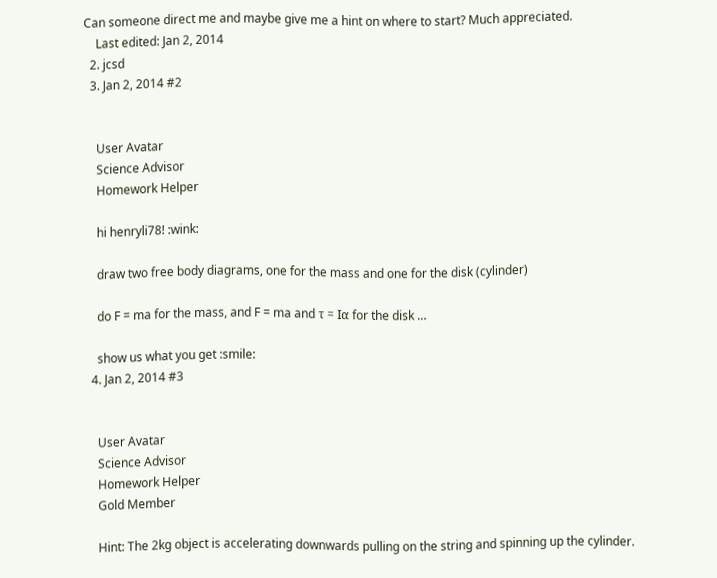Can someone direct me and maybe give me a hint on where to start? Much appreciated.
    Last edited: Jan 2, 2014
  2. jcsd
  3. Jan 2, 2014 #2


    User Avatar
    Science Advisor
    Homework Helper

    hi henryli78! :wink:

    draw two free body diagrams, one for the mass and one for the disk (cylinder)

    do F = ma for the mass, and F = ma and τ = Iα for the disk …

    show us what you get :smile:
  4. Jan 2, 2014 #3


    User Avatar
    Science Advisor
    Homework Helper
    Gold Member

    Hint: The 2kg object is accelerating downwards pulling on the string and spinning up the cylinder.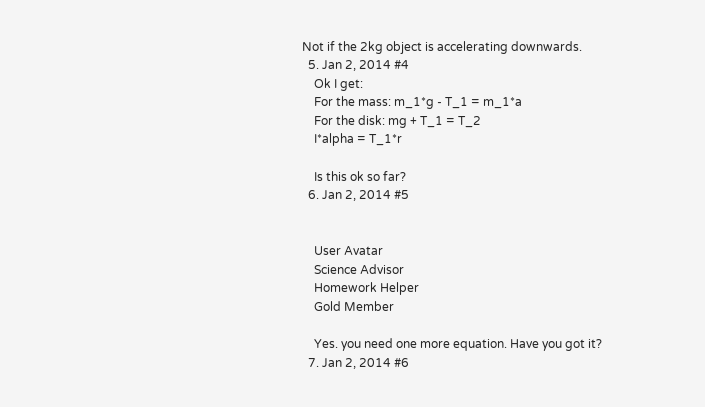Not if the 2kg object is accelerating downwards.
  5. Jan 2, 2014 #4
    Ok I get:
    For the mass: m_1*g - T_1 = m_1*a
    For the disk: mg + T_1 = T_2
    I*alpha = T_1*r

    Is this ok so far?
  6. Jan 2, 2014 #5


    User Avatar
    Science Advisor
    Homework Helper
    Gold Member

    Yes. you need one more equation. Have you got it?
  7. Jan 2, 2014 #6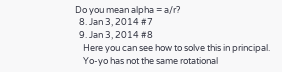Do you mean alpha = a/r?
  8. Jan 3, 2014 #7
  9. Jan 3, 2014 #8
    Here you can see how to solve this in principal.
    Yo-yo has not the same rotational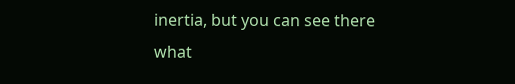inertia, but you can see there what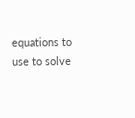equations to use to solve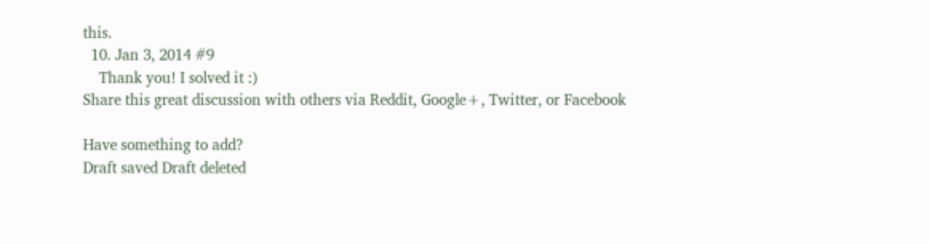this.
  10. Jan 3, 2014 #9
    Thank you! I solved it :)
Share this great discussion with others via Reddit, Google+, Twitter, or Facebook

Have something to add?
Draft saved Draft deleted